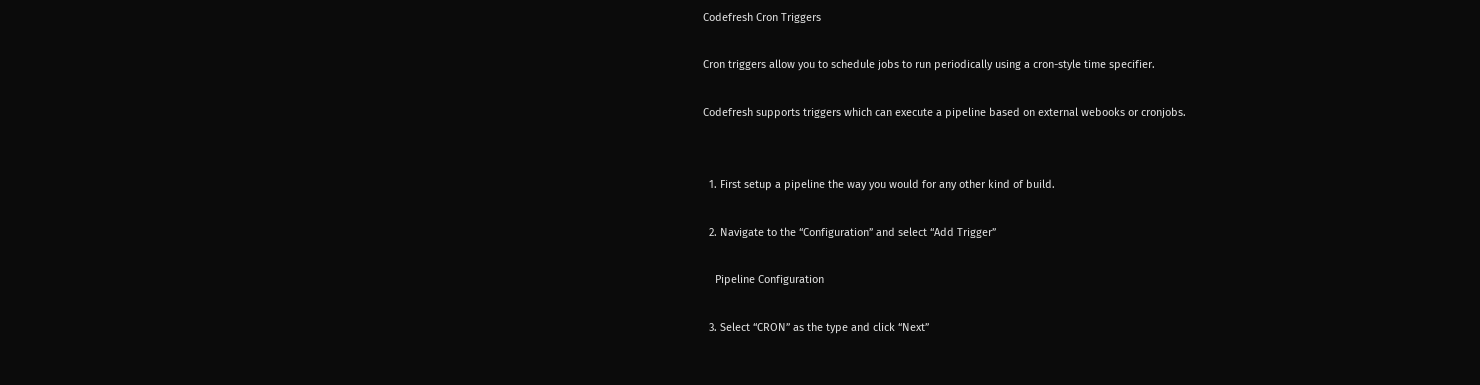Codefresh Cron Triggers

Cron triggers allow you to schedule jobs to run periodically using a cron-style time specifier.

Codefresh supports triggers which can execute a pipeline based on external webooks or cronjobs.


  1. First setup a pipeline the way you would for any other kind of build.

  2. Navigate to the “Configuration” and select “Add Trigger”

    Pipeline Configuration

  3. Select “CRON” as the type and click “Next”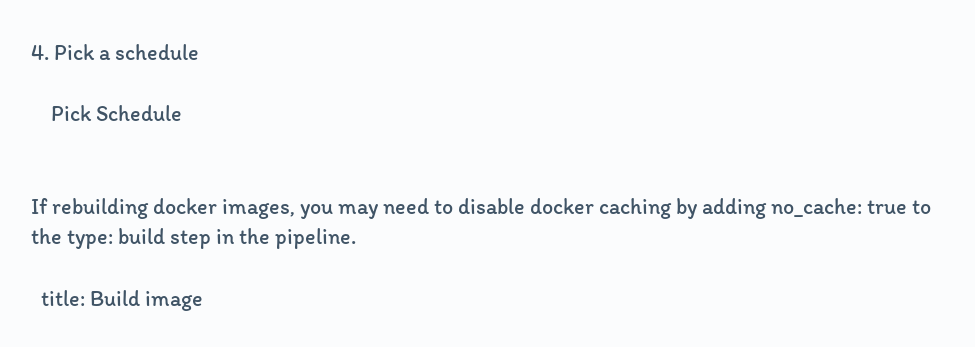4. Pick a schedule

    Pick Schedule


If rebuilding docker images, you may need to disable docker caching by adding no_cache: true to the type: build step in the pipeline.

  title: Build image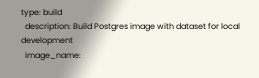type: build
  description: Build Postgres image with dataset for local development
  image_name: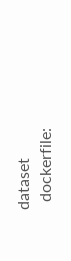dataset
  dockerfile: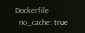Dockerfile
  no_cache: true